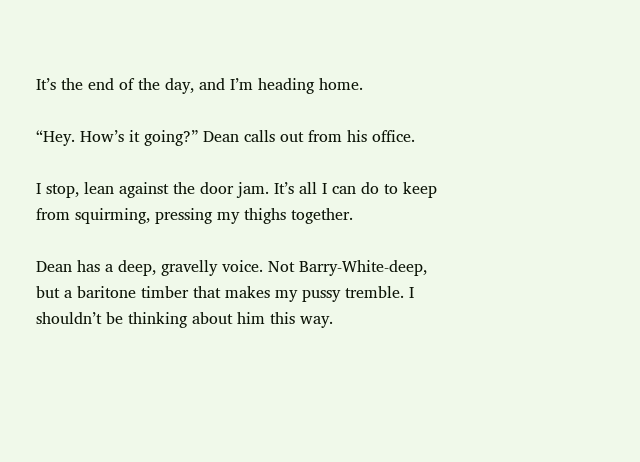It’s the end of the day, and I’m heading home.

“Hey. How’s it going?” Dean calls out from his office.

I stop, lean against the door jam. It’s all I can do to keep from squirming, pressing my thighs together.

Dean has a deep, gravelly voice. Not Barry-White-deep, but a baritone timber that makes my pussy tremble. I shouldn’t be thinking about him this way.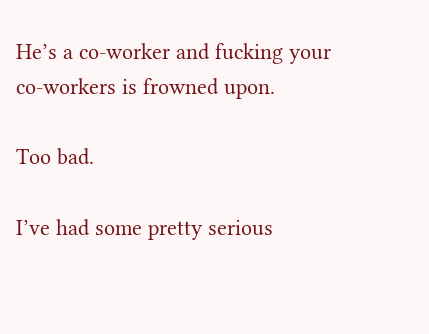He’s a co-worker and fucking your co-workers is frowned upon.

Too bad.

I’ve had some pretty serious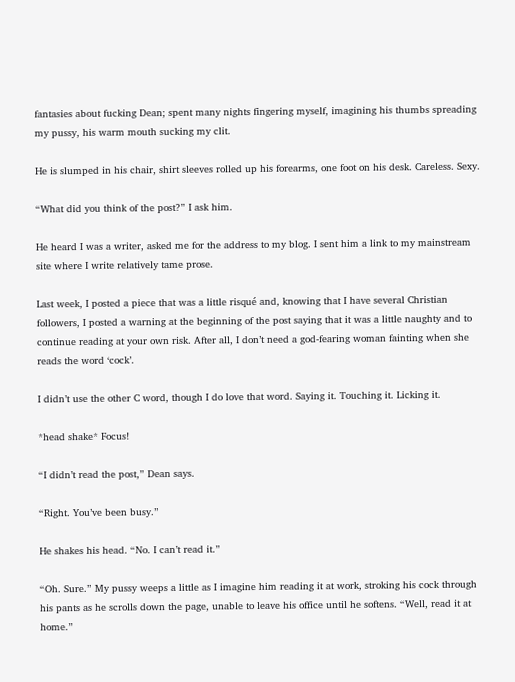fantasies about fucking Dean; spent many nights fingering myself, imagining his thumbs spreading my pussy, his warm mouth sucking my clit.

He is slumped in his chair, shirt sleeves rolled up his forearms, one foot on his desk. Careless. Sexy.

“What did you think of the post?” I ask him.

He heard I was a writer, asked me for the address to my blog. I sent him a link to my mainstream site where I write relatively tame prose.

Last week, I posted a piece that was a little risqué and, knowing that I have several Christian followers, I posted a warning at the beginning of the post saying that it was a little naughty and to continue reading at your own risk. After all, I don’t need a god-fearing woman fainting when she reads the word ‘cock’.

I didn’t use the other C word, though I do love that word. Saying it. Touching it. Licking it.

*head shake* Focus!

“I didn’t read the post,” Dean says.

“Right. You’ve been busy.”

He shakes his head. “No. I can’t read it.”

“Oh. Sure.” My pussy weeps a little as I imagine him reading it at work, stroking his cock through his pants as he scrolls down the page, unable to leave his office until he softens. “Well, read it at home.”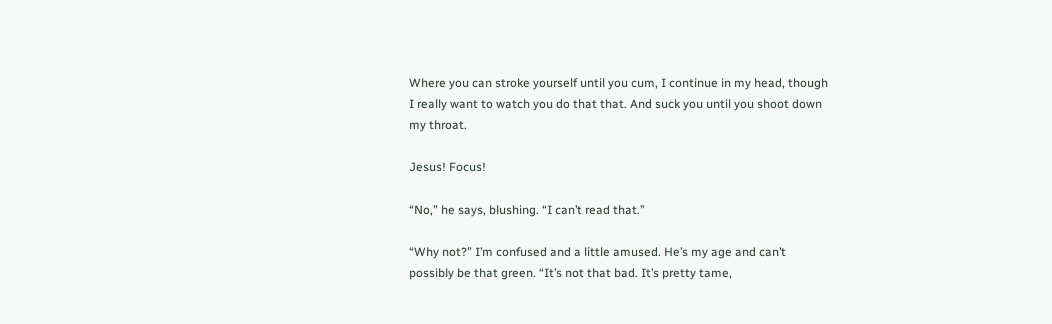Where you can stroke yourself until you cum, I continue in my head, though I really want to watch you do that that. And suck you until you shoot down my throat.

Jesus! Focus!

“No,” he says, blushing. “I can’t read that.”

“Why not?” I’m confused and a little amused. He’s my age and can’t possibly be that green. “It’s not that bad. It’s pretty tame,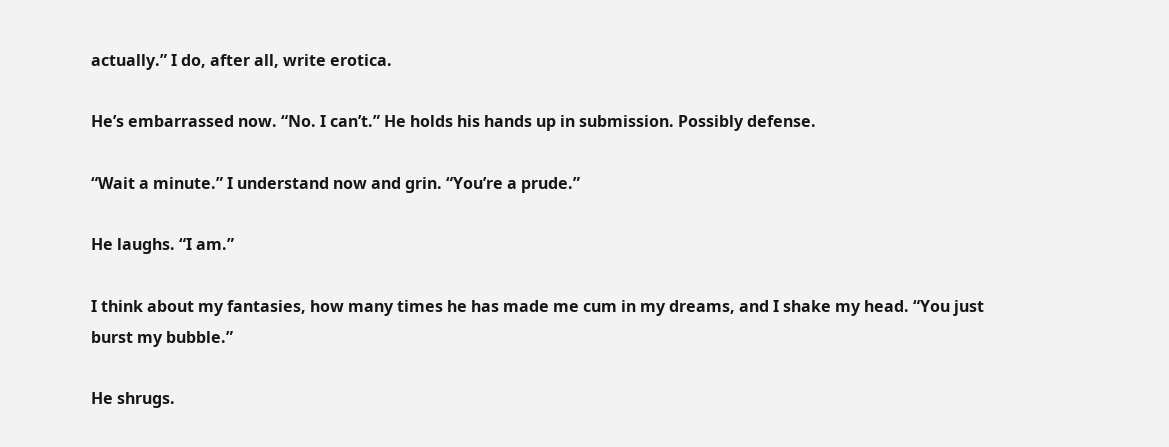actually.” I do, after all, write erotica.

He’s embarrassed now. “No. I can’t.” He holds his hands up in submission. Possibly defense.

“Wait a minute.” I understand now and grin. “You’re a prude.”

He laughs. “I am.”

I think about my fantasies, how many times he has made me cum in my dreams, and I shake my head. “You just burst my bubble.”

He shrugs.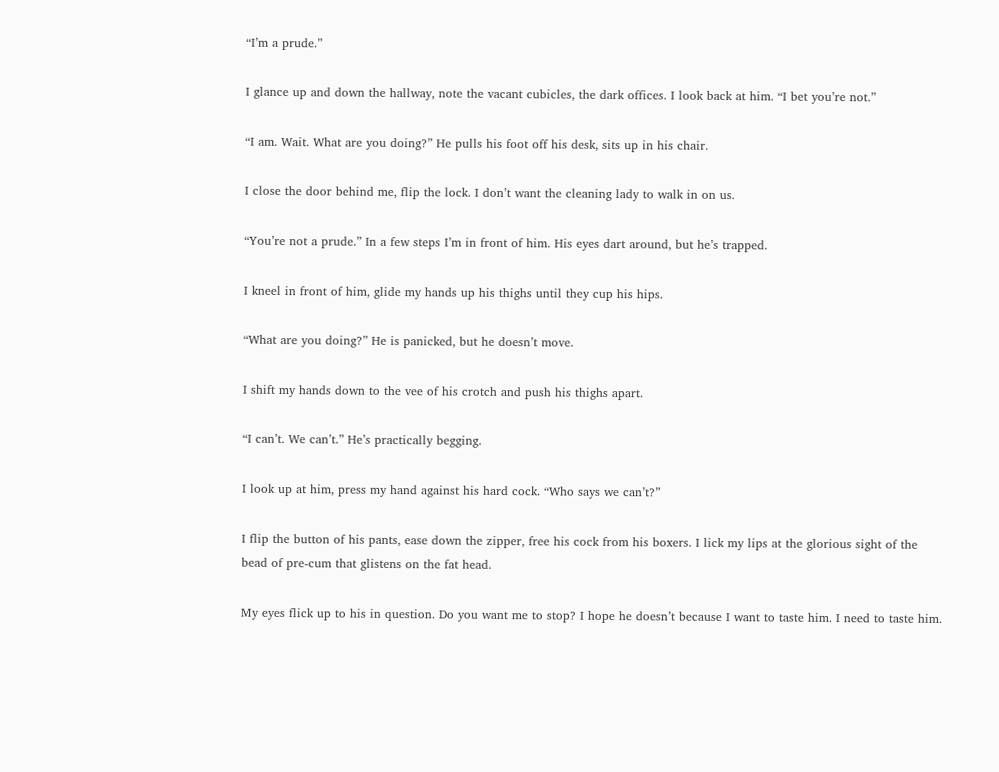“I’m a prude.”

I glance up and down the hallway, note the vacant cubicles, the dark offices. I look back at him. “I bet you’re not.”

“I am. Wait. What are you doing?” He pulls his foot off his desk, sits up in his chair.

I close the door behind me, flip the lock. I don’t want the cleaning lady to walk in on us.

“You’re not a prude.” In a few steps I’m in front of him. His eyes dart around, but he’s trapped.

I kneel in front of him, glide my hands up his thighs until they cup his hips.

“What are you doing?” He is panicked, but he doesn’t move.

I shift my hands down to the vee of his crotch and push his thighs apart.

“I can’t. We can’t.” He’s practically begging.

I look up at him, press my hand against his hard cock. “Who says we can’t?”

I flip the button of his pants, ease down the zipper, free his cock from his boxers. I lick my lips at the glorious sight of the bead of pre-cum that glistens on the fat head.

My eyes flick up to his in question. Do you want me to stop? I hope he doesn’t because I want to taste him. I need to taste him.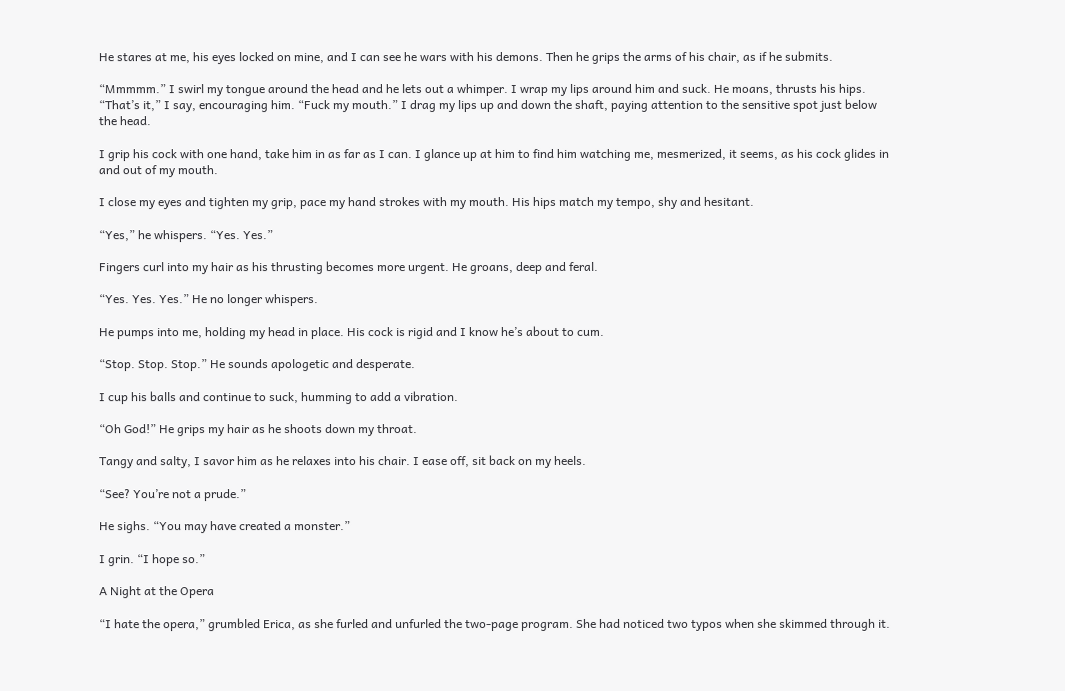He stares at me, his eyes locked on mine, and I can see he wars with his demons. Then he grips the arms of his chair, as if he submits.

“Mmmmm.” I swirl my tongue around the head and he lets out a whimper. I wrap my lips around him and suck. He moans, thrusts his hips. “That’s it,” I say, encouraging him. “Fuck my mouth.” I drag my lips up and down the shaft, paying attention to the sensitive spot just below the head.

I grip his cock with one hand, take him in as far as I can. I glance up at him to find him watching me, mesmerized, it seems, as his cock glides in and out of my mouth.

I close my eyes and tighten my grip, pace my hand strokes with my mouth. His hips match my tempo, shy and hesitant.

“Yes,” he whispers. “Yes. Yes.”

Fingers curl into my hair as his thrusting becomes more urgent. He groans, deep and feral.

“Yes. Yes. Yes.” He no longer whispers.

He pumps into me, holding my head in place. His cock is rigid and I know he’s about to cum.

“Stop. Stop. Stop.” He sounds apologetic and desperate.

I cup his balls and continue to suck, humming to add a vibration.

“Oh God!” He grips my hair as he shoots down my throat.

Tangy and salty, I savor him as he relaxes into his chair. I ease off, sit back on my heels.

“See? You’re not a prude.”

He sighs. “You may have created a monster.”

I grin. “I hope so.”

A Night at the Opera

“I hate the opera,” grumbled Erica, as she furled and unfurled the two-page program. She had noticed two typos when she skimmed through it.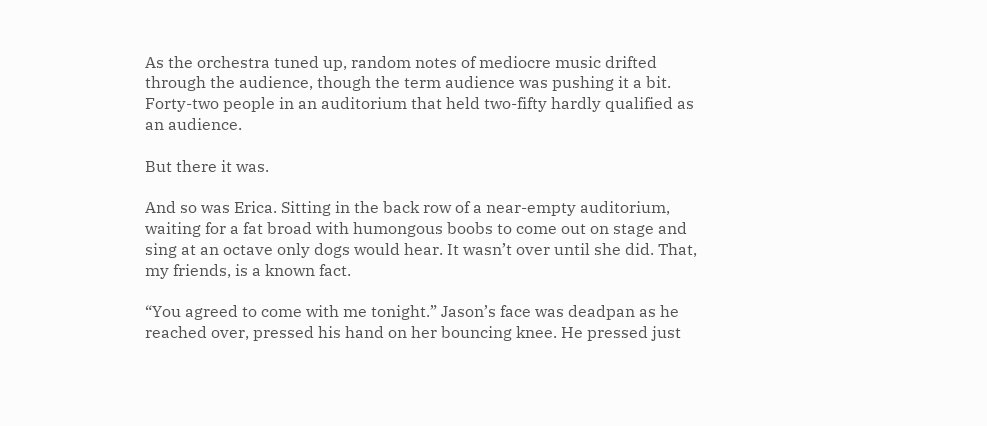As the orchestra tuned up, random notes of mediocre music drifted through the audience, though the term audience was pushing it a bit. Forty-two people in an auditorium that held two-fifty hardly qualified as an audience.

But there it was.

And so was Erica. Sitting in the back row of a near-empty auditorium, waiting for a fat broad with humongous boobs to come out on stage and sing at an octave only dogs would hear. It wasn’t over until she did. That, my friends, is a known fact.

“You agreed to come with me tonight.” Jason’s face was deadpan as he reached over, pressed his hand on her bouncing knee. He pressed just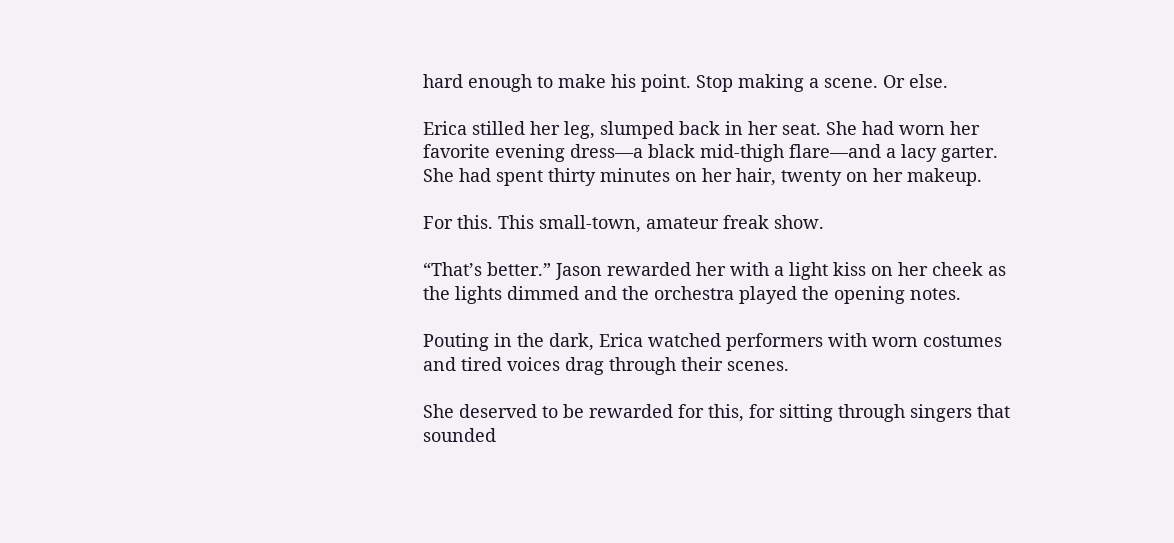hard enough to make his point. Stop making a scene. Or else.

Erica stilled her leg, slumped back in her seat. She had worn her favorite evening dress—a black mid-thigh flare—and a lacy garter. She had spent thirty minutes on her hair, twenty on her makeup.

For this. This small-town, amateur freak show.

“That’s better.” Jason rewarded her with a light kiss on her cheek as the lights dimmed and the orchestra played the opening notes.

Pouting in the dark, Erica watched performers with worn costumes and tired voices drag through their scenes.

She deserved to be rewarded for this, for sitting through singers that sounded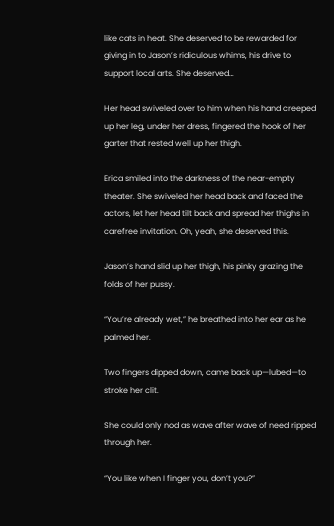like cats in heat. She deserved to be rewarded for giving in to Jason’s ridiculous whims, his drive to support local arts. She deserved…

Her head swiveled over to him when his hand creeped up her leg, under her dress, fingered the hook of her garter that rested well up her thigh.

Erica smiled into the darkness of the near-empty theater. She swiveled her head back and faced the actors, let her head tilt back and spread her thighs in carefree invitation. Oh, yeah, she deserved this.

Jason’s hand slid up her thigh, his pinky grazing the folds of her pussy.

“You’re already wet,” he breathed into her ear as he palmed her.

Two fingers dipped down, came back up—lubed—to stroke her clit.

She could only nod as wave after wave of need ripped through her.

“You like when I finger you, don’t you?”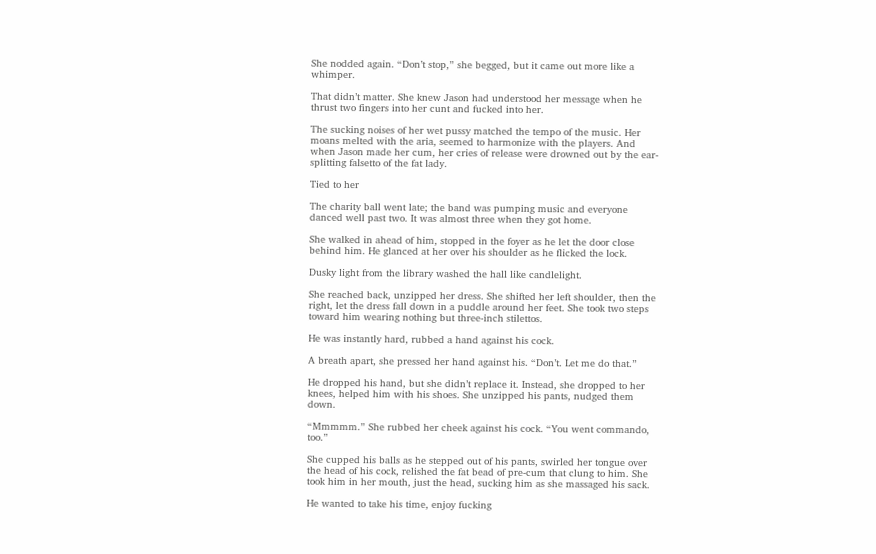She nodded again. “Don’t stop,” she begged, but it came out more like a whimper.

That didn’t matter. She knew Jason had understood her message when he thrust two fingers into her cunt and fucked into her.

The sucking noises of her wet pussy matched the tempo of the music. Her moans melted with the aria, seemed to harmonize with the players. And when Jason made her cum, her cries of release were drowned out by the ear-splitting falsetto of the fat lady.

Tied to her

The charity ball went late; the band was pumping music and everyone danced well past two. It was almost three when they got home.

She walked in ahead of him, stopped in the foyer as he let the door close behind him. He glanced at her over his shoulder as he flicked the lock.

Dusky light from the library washed the hall like candlelight.

She reached back, unzipped her dress. She shifted her left shoulder, then the right, let the dress fall down in a puddle around her feet. She took two steps toward him wearing nothing but three-inch stilettos.

He was instantly hard, rubbed a hand against his cock.

A breath apart, she pressed her hand against his. “Don’t. Let me do that.”

He dropped his hand, but she didn’t replace it. Instead, she dropped to her knees, helped him with his shoes. She unzipped his pants, nudged them down.

“Mmmmm.” She rubbed her cheek against his cock. “You went commando, too.”

She cupped his balls as he stepped out of his pants, swirled her tongue over the head of his cock, relished the fat bead of pre-cum that clung to him. She took him in her mouth, just the head, sucking him as she massaged his sack.

He wanted to take his time, enjoy fucking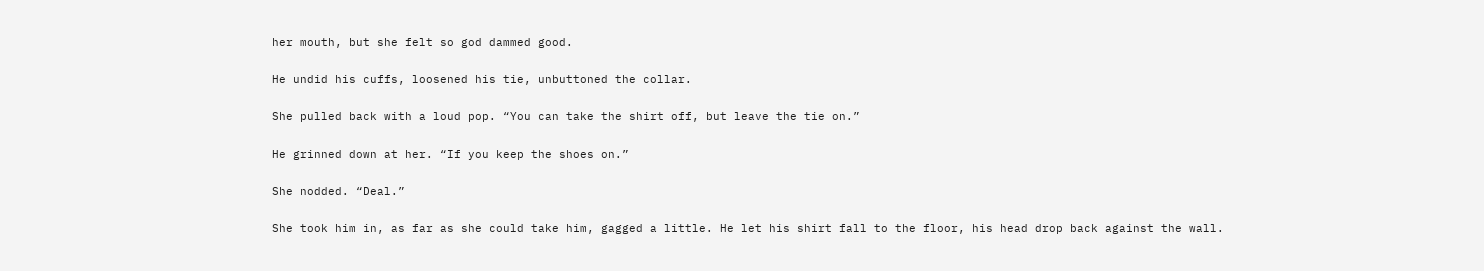her mouth, but she felt so god dammed good.

He undid his cuffs, loosened his tie, unbuttoned the collar.

She pulled back with a loud pop. “You can take the shirt off, but leave the tie on.”

He grinned down at her. “If you keep the shoes on.”

She nodded. “Deal.”

She took him in, as far as she could take him, gagged a little. He let his shirt fall to the floor, his head drop back against the wall.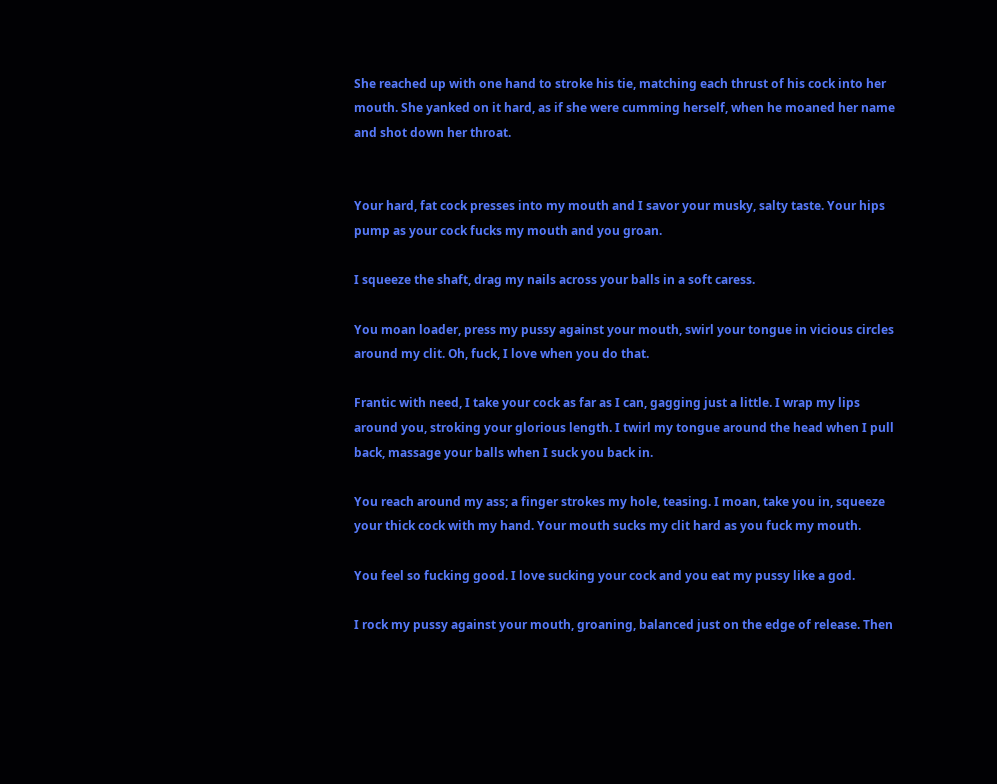She reached up with one hand to stroke his tie, matching each thrust of his cock into her mouth. She yanked on it hard, as if she were cumming herself, when he moaned her name and shot down her throat.


Your hard, fat cock presses into my mouth and I savor your musky, salty taste. Your hips pump as your cock fucks my mouth and you groan.

I squeeze the shaft, drag my nails across your balls in a soft caress.

You moan loader, press my pussy against your mouth, swirl your tongue in vicious circles around my clit. Oh, fuck, I love when you do that.

Frantic with need, I take your cock as far as I can, gagging just a little. I wrap my lips around you, stroking your glorious length. I twirl my tongue around the head when I pull back, massage your balls when I suck you back in.

You reach around my ass; a finger strokes my hole, teasing. I moan, take you in, squeeze your thick cock with my hand. Your mouth sucks my clit hard as you fuck my mouth.

You feel so fucking good. I love sucking your cock and you eat my pussy like a god.

I rock my pussy against your mouth, groaning, balanced just on the edge of release. Then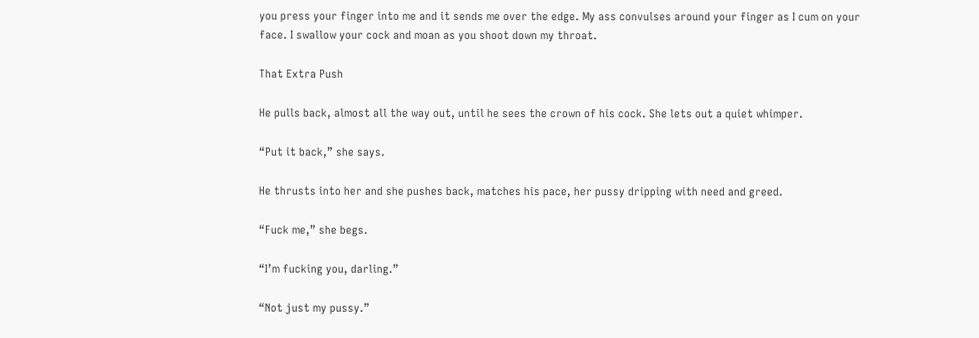you press your finger into me and it sends me over the edge. My ass convulses around your finger as I cum on your face. I swallow your cock and moan as you shoot down my throat.

That Extra Push

He pulls back, almost all the way out, until he sees the crown of his cock. She lets out a quiet whimper.

“Put it back,” she says.

He thrusts into her and she pushes back, matches his pace, her pussy dripping with need and greed.

“Fuck me,” she begs.

“I’m fucking you, darling.”

“Not just my pussy.”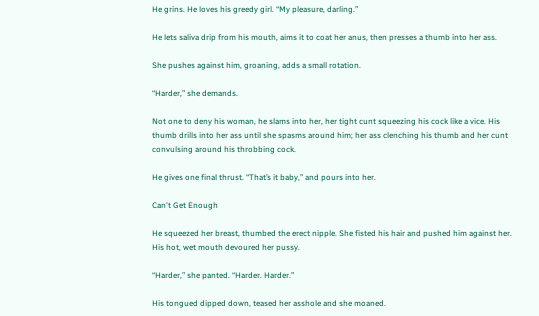He grins. He loves his greedy girl. “My pleasure, darling.”

He lets saliva drip from his mouth, aims it to coat her anus, then presses a thumb into her ass.

She pushes against him, groaning, adds a small rotation.

“Harder,” she demands.

Not one to deny his woman, he slams into her, her tight cunt squeezing his cock like a vice. His thumb drills into her ass until she spasms around him; her ass clenching his thumb and her cunt convulsing around his throbbing cock.

He gives one final thrust. “That’s it baby,” and pours into her.

Can't Get Enough

He squeezed her breast, thumbed the erect nipple. She fisted his hair and pushed him against her. His hot, wet mouth devoured her pussy.

“Harder,” she panted. “Harder. Harder.”

His tongued dipped down, teased her asshole and she moaned.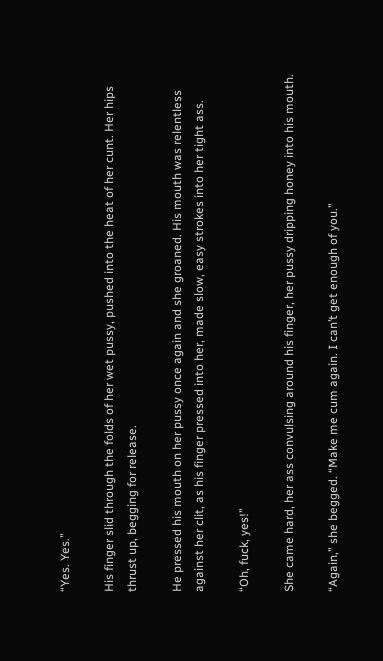“Yes. Yes.”

His finger slid through the folds of her wet pussy, pushed into the heat of her cunt. Her hips thrust up, begging for release.

He pressed his mouth on her pussy once again and she groaned. His mouth was relentless against her clit, as his finger pressed into her, made slow, easy strokes into her tight ass.

“Oh, fuck, yes!”

She came hard, her ass convulsing around his finger, her pussy dripping honey into his mouth.

“Again,” she begged. “Make me cum again. I can’t get enough of you.”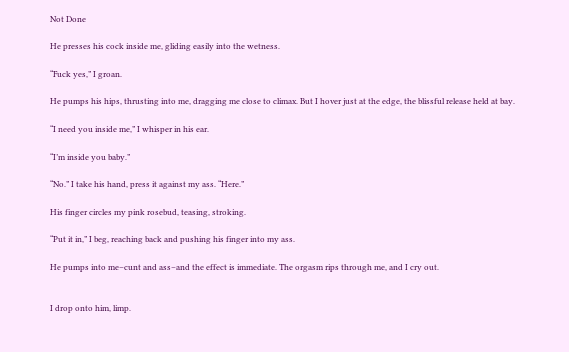Not Done

He presses his cock inside me, gliding easily into the wetness.

“Fuck yes,” I groan.

He pumps his hips, thrusting into me, dragging me close to climax. But I hover just at the edge, the blissful release held at bay.

“I need you inside me,” I whisper in his ear.

“I’m inside you baby.”

“No.” I take his hand, press it against my ass. “Here.”

His finger circles my pink rosebud, teasing, stroking.

“Put it in,” I beg, reaching back and pushing his finger into my ass.

He pumps into me–cunt and ass–and the effect is immediate. The orgasm rips through me, and I cry out.


I drop onto him, limp.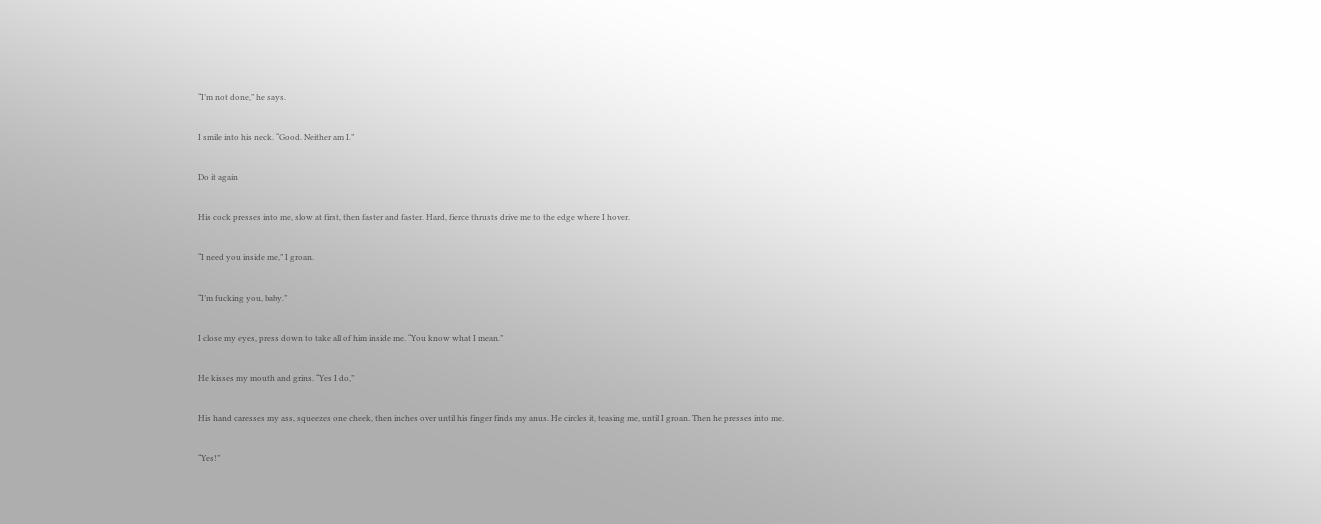“I’m not done,” he says.

I smile into his neck. “Good. Neither am I.”

Do it again

His cock presses into me, slow at first, then faster and faster. Hard, fierce thrusts drive me to the edge where I hover.

“I need you inside me,” I groan.

“I’m fucking you, baby.”

I close my eyes, press down to take all of him inside me. “You know what I mean.”

He kisses my mouth and grins. “Yes I do,”

His hand caresses my ass, squeezes one cheek, then inches over until his finger finds my anus. He circles it, teasing me, until I groan. Then he presses into me.

“Yes!”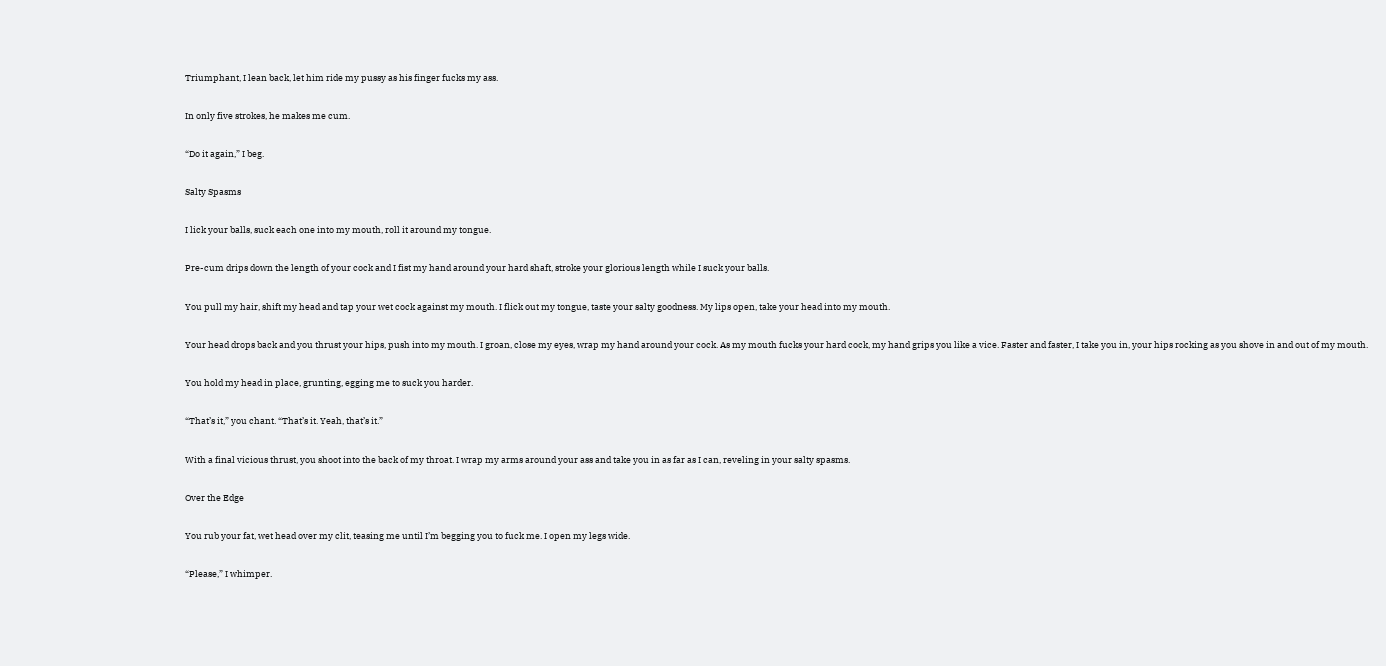Triumphant, I lean back, let him ride my pussy as his finger fucks my ass.

In only five strokes, he makes me cum.

“Do it again,” I beg.

Salty Spasms

I lick your balls, suck each one into my mouth, roll it around my tongue.

Pre-cum drips down the length of your cock and I fist my hand around your hard shaft, stroke your glorious length while I suck your balls.

You pull my hair, shift my head and tap your wet cock against my mouth. I flick out my tongue, taste your salty goodness. My lips open, take your head into my mouth.

Your head drops back and you thrust your hips, push into my mouth. I groan, close my eyes, wrap my hand around your cock. As my mouth fucks your hard cock, my hand grips you like a vice. Faster and faster, I take you in, your hips rocking as you shove in and out of my mouth.

You hold my head in place, grunting, egging me to suck you harder.

“That’s it,” you chant. “That’s it. Yeah, that’s it.”

With a final vicious thrust, you shoot into the back of my throat. I wrap my arms around your ass and take you in as far as I can, reveling in your salty spasms.

Over the Edge

You rub your fat, wet head over my clit, teasing me until I’m begging you to fuck me. I open my legs wide.

“Please,” I whimper.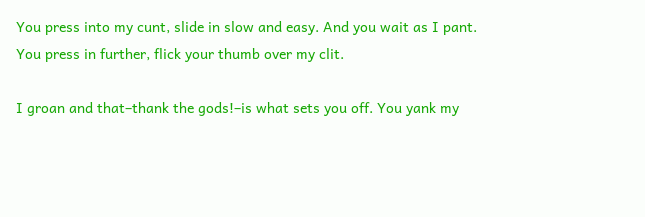You press into my cunt, slide in slow and easy. And you wait as I pant. You press in further, flick your thumb over my clit.

I groan and that–thank the gods!–is what sets you off. You yank my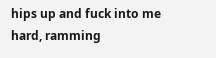hips up and fuck into me hard, ramming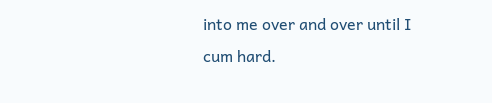into me over and over until I cum hard.